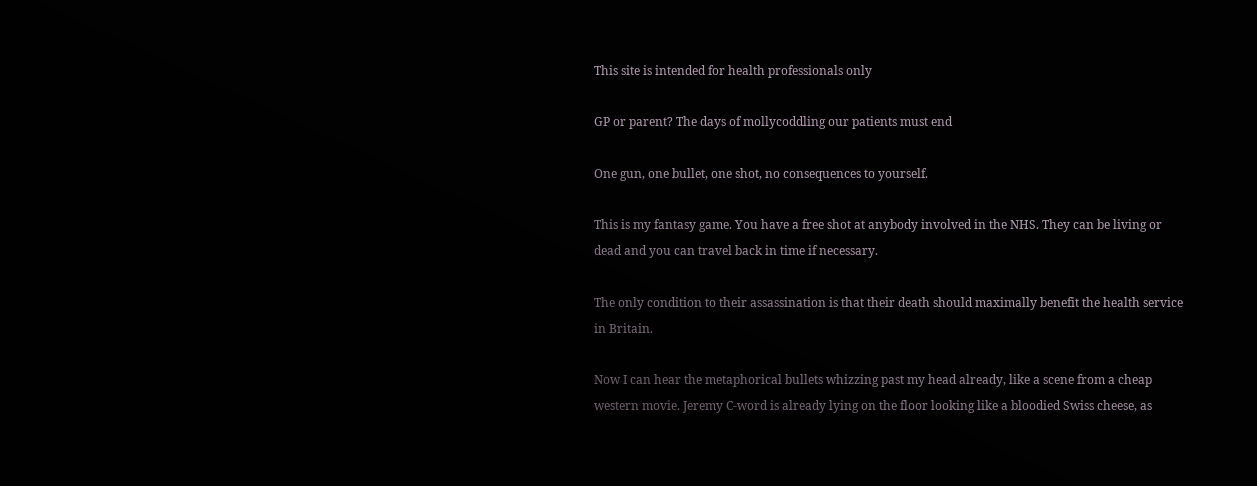This site is intended for health professionals only

GP or parent? The days of mollycoddling our patients must end

One gun, one bullet, one shot, no consequences to yourself.

This is my fantasy game. You have a free shot at anybody involved in the NHS. They can be living or dead and you can travel back in time if necessary.

The only condition to their assassination is that their death should maximally benefit the health service in Britain.

Now I can hear the metaphorical bullets whizzing past my head already, like a scene from a cheap western movie. Jeremy C-word is already lying on the floor looking like a bloodied Swiss cheese, as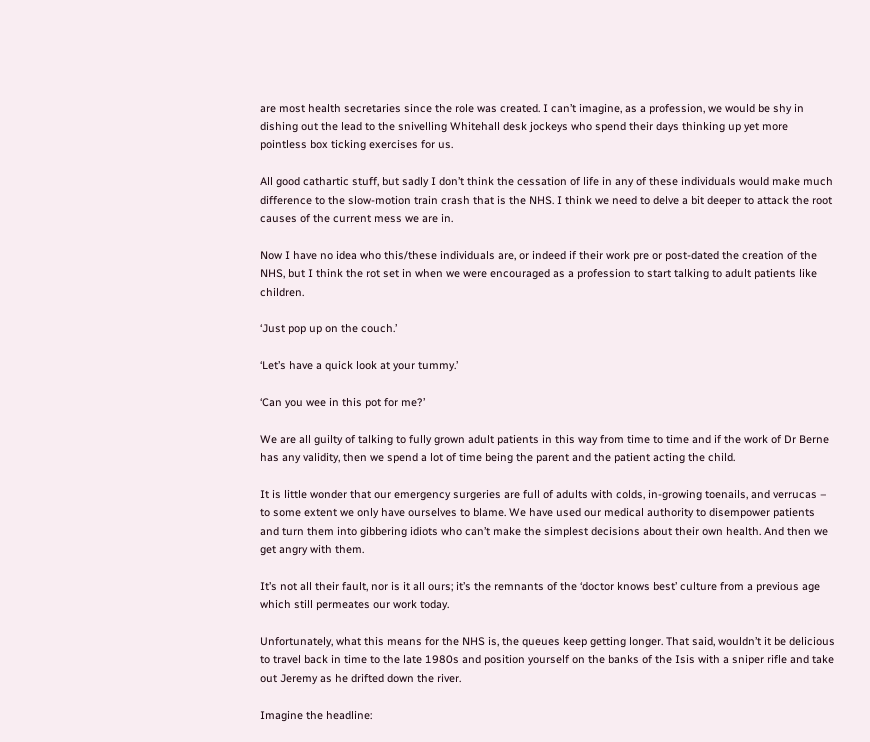are most health secretaries since the role was created. I can’t imagine, as a profession, we would be shy in dishing out the lead to the snivelling Whitehall desk jockeys who spend their days thinking up yet more pointless box ticking exercises for us.

All good cathartic stuff, but sadly I don’t think the cessation of life in any of these individuals would make much difference to the slow-motion train crash that is the NHS. I think we need to delve a bit deeper to attack the root causes of the current mess we are in.

Now I have no idea who this/these individuals are, or indeed if their work pre or post-dated the creation of the NHS, but I think the rot set in when we were encouraged as a profession to start talking to adult patients like children.

‘Just pop up on the couch.’

‘Let’s have a quick look at your tummy.’

‘Can you wee in this pot for me?’

We are all guilty of talking to fully grown adult patients in this way from time to time and if the work of Dr Berne has any validity, then we spend a lot of time being the parent and the patient acting the child.

It is little wonder that our emergency surgeries are full of adults with colds, in-growing toenails, and verrucas – to some extent we only have ourselves to blame. We have used our medical authority to disempower patients and turn them into gibbering idiots who can’t make the simplest decisions about their own health. And then we get angry with them.

It’s not all their fault, nor is it all ours; it’s the remnants of the ‘doctor knows best’ culture from a previous age which still permeates our work today.

Unfortunately, what this means for the NHS is, the queues keep getting longer. That said, wouldn’t it be delicious to travel back in time to the late 1980s and position yourself on the banks of the Isis with a sniper rifle and take out Jeremy as he drifted down the river.

Imagine the headline: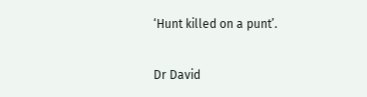‘Hunt killed on a punt’.

Dr David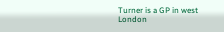Turner is a GP in west London